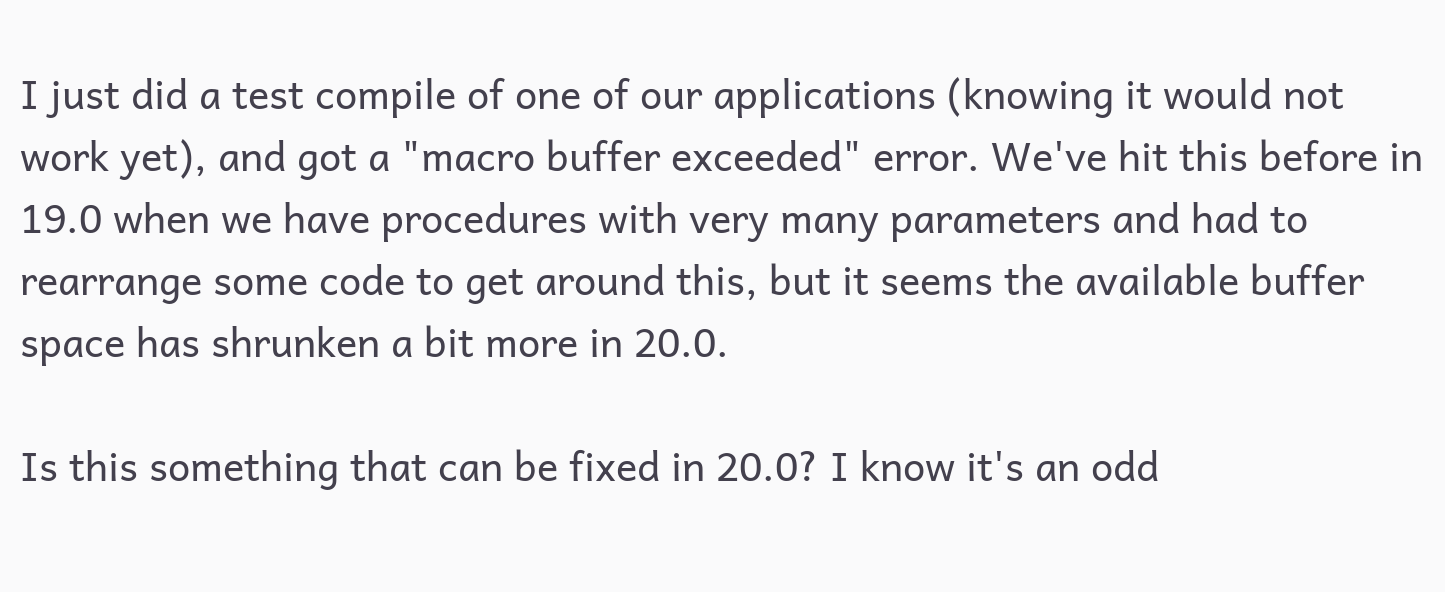I just did a test compile of one of our applications (knowing it would not work yet), and got a "macro buffer exceeded" error. We've hit this before in 19.0 when we have procedures with very many parameters and had to rearrange some code to get around this, but it seems the available buffer space has shrunken a bit more in 20.0.

Is this something that can be fixed in 20.0? I know it's an odd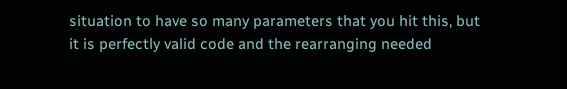situation to have so many parameters that you hit this, but it is perfectly valid code and the rearranging needed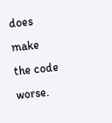does make the code worse.